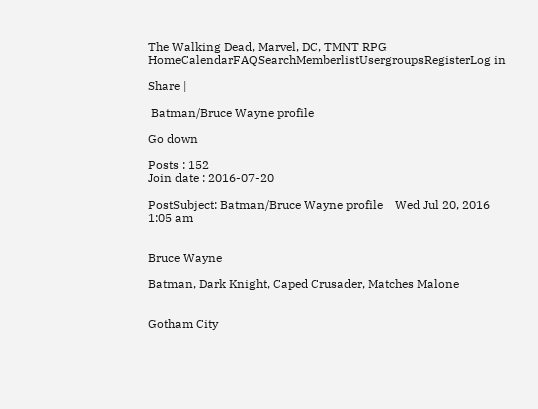The Walking Dead, Marvel, DC, TMNT RPG
HomeCalendarFAQSearchMemberlistUsergroupsRegisterLog in

Share |

 Batman/Bruce Wayne profile

Go down

Posts : 152
Join date : 2016-07-20

PostSubject: Batman/Bruce Wayne profile    Wed Jul 20, 2016 1:05 am


Bruce Wayne

Batman, Dark Knight, Caped Crusader, Matches Malone


Gotham City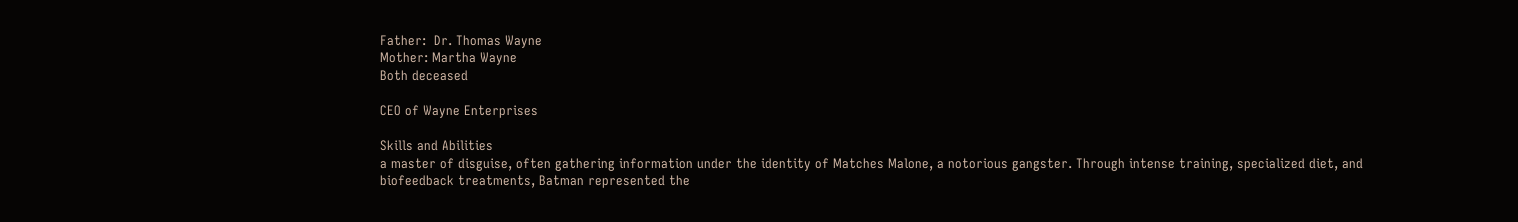Father:  Dr. Thomas Wayne
Mother: Martha Wayne
Both deceased

CEO of Wayne Enterprises

Skills and Abilities
a master of disguise, often gathering information under the identity of Matches Malone, a notorious gangster. Through intense training, specialized diet, and biofeedback treatments, Batman represented the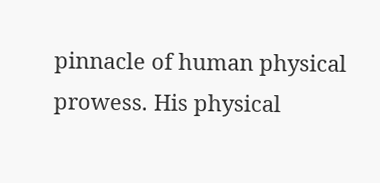pinnacle of human physical prowess. His physical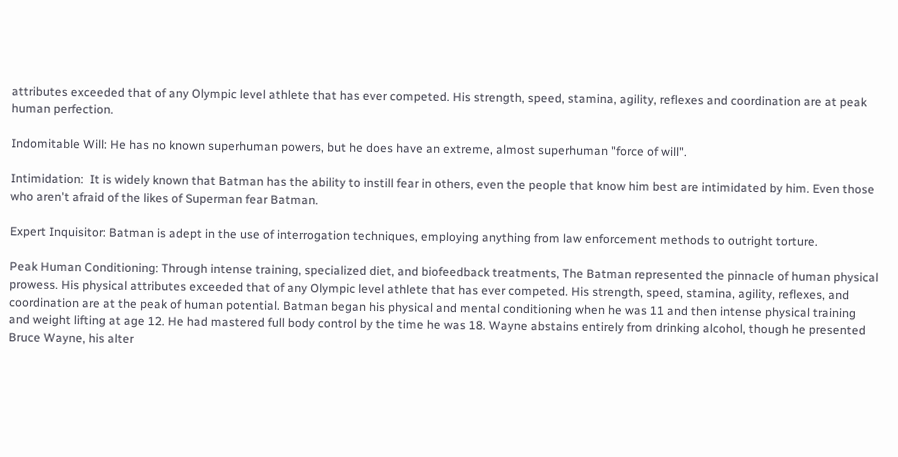attributes exceeded that of any Olympic level athlete that has ever competed. His strength, speed, stamina, agility, reflexes and coordination are at peak human perfection.

Indomitable Will: He has no known superhuman powers, but he does have an extreme, almost superhuman "force of will".

Intimidation:  It is widely known that Batman has the ability to instill fear in others, even the people that know him best are intimidated by him. Even those who aren't afraid of the likes of Superman fear Batman.

Expert Inquisitor: Batman is adept in the use of interrogation techniques, employing anything from law enforcement methods to outright torture.

Peak Human Conditioning: Through intense training, specialized diet, and biofeedback treatments, The Batman represented the pinnacle of human physical prowess. His physical attributes exceeded that of any Olympic level athlete that has ever competed. His strength, speed, stamina, agility, reflexes, and coordination are at the peak of human potential. Batman began his physical and mental conditioning when he was 11 and then intense physical training and weight lifting at age 12. He had mastered full body control by the time he was 18. Wayne abstains entirely from drinking alcohol, though he presented Bruce Wayne, his alter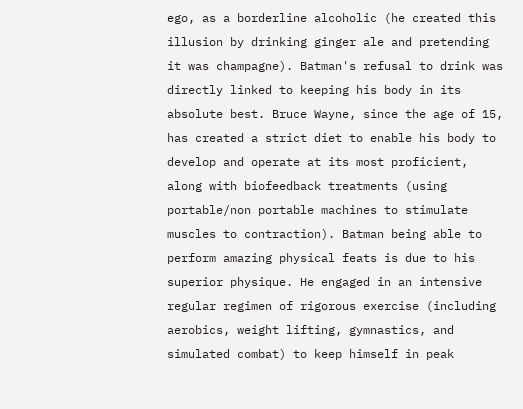ego, as a borderline alcoholic (he created this illusion by drinking ginger ale and pretending it was champagne). Batman's refusal to drink was directly linked to keeping his body in its absolute best. Bruce Wayne, since the age of 15, has created a strict diet to enable his body to develop and operate at its most proficient, along with biofeedback treatments (using portable/non portable machines to stimulate muscles to contraction). Batman being able to perform amazing physical feats is due to his superior physique. He engaged in an intensive regular regimen of rigorous exercise (including aerobics, weight lifting, gymnastics, and simulated combat) to keep himself in peak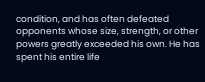condition, and has often defeated opponents whose size, strength, or other powers greatly exceeded his own. He has spent his entire life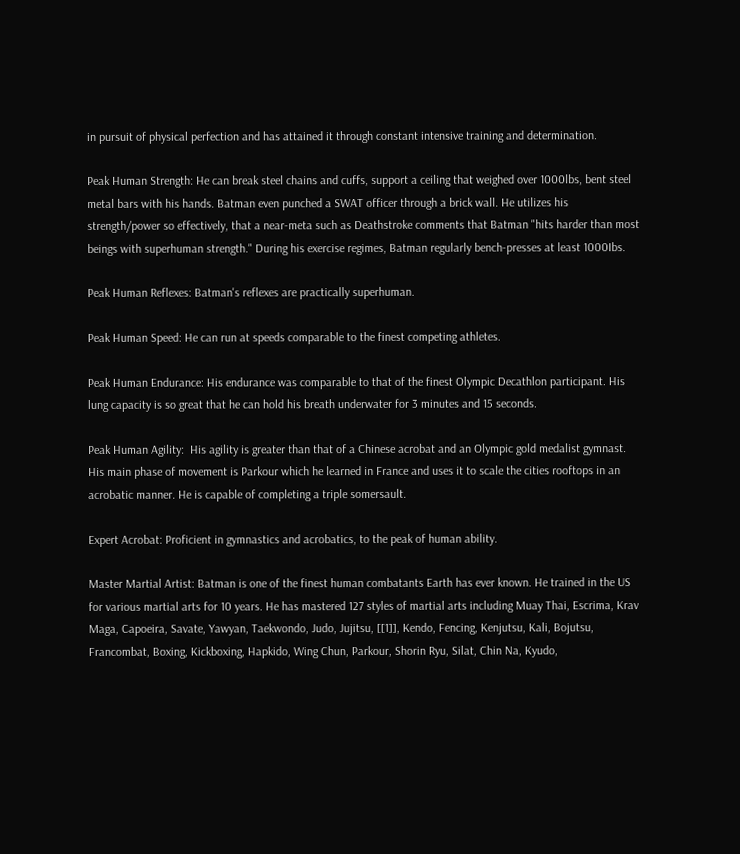in pursuit of physical perfection and has attained it through constant intensive training and determination.

Peak Human Strength: He can break steel chains and cuffs, support a ceiling that weighed over 1000lbs, bent steel metal bars with his hands. Batman even punched a SWAT officer through a brick wall. He utilizes his strength/power so effectively, that a near-meta such as Deathstroke comments that Batman "hits harder than most beings with superhuman strength." During his exercise regimes, Batman regularly bench-presses at least 1000Ibs.

Peak Human Reflexes: Batman's reflexes are practically superhuman.

Peak Human Speed: He can run at speeds comparable to the finest competing athletes.

Peak Human Endurance: His endurance was comparable to that of the finest Olympic Decathlon participant. His lung capacity is so great that he can hold his breath underwater for 3 minutes and 15 seconds.

Peak Human Agility:  His agility is greater than that of a Chinese acrobat and an Olympic gold medalist gymnast. His main phase of movement is Parkour which he learned in France and uses it to scale the cities rooftops in an acrobatic manner. He is capable of completing a triple somersault.

Expert Acrobat: Proficient in gymnastics and acrobatics, to the peak of human ability.

Master Martial Artist: Batman is one of the finest human combatants Earth has ever known. He trained in the US for various martial arts for 10 years. He has mastered 127 styles of martial arts including Muay Thai, Escrima, Krav Maga, Capoeira, Savate, Yawyan, Taekwondo, Judo, Jujitsu, [[1]], Kendo, Fencing, Kenjutsu, Kali, Bojutsu, Francombat, Boxing, Kickboxing, Hapkido, Wing Chun, Parkour, Shorin Ryu, Silat, Chin Na, Kyudo,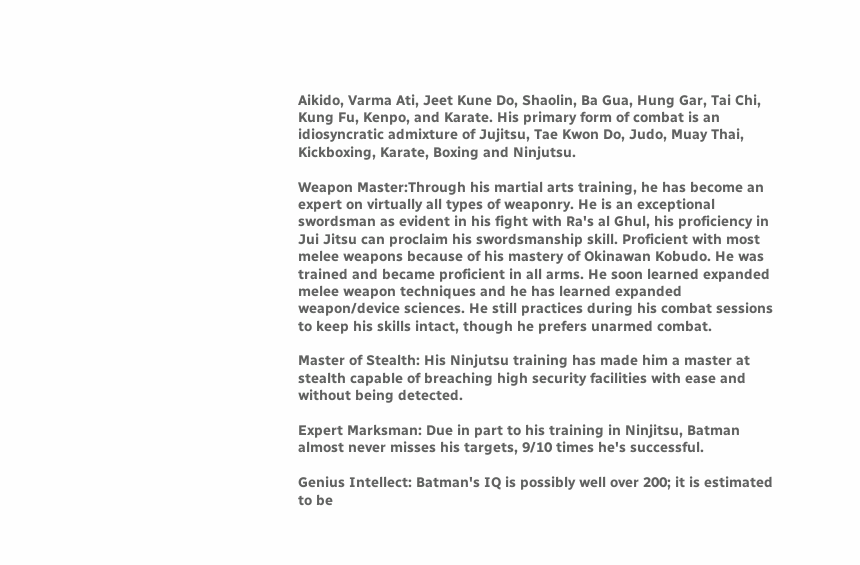Aikido, Varma Ati, Jeet Kune Do, Shaolin, Ba Gua, Hung Gar, Tai Chi, Kung Fu, Kenpo, and Karate. His primary form of combat is an idiosyncratic admixture of Jujitsu, Tae Kwon Do, Judo, Muay Thai, Kickboxing, Karate, Boxing and Ninjutsu.

Weapon Master:Through his martial arts training, he has become an expert on virtually all types of weaponry. He is an exceptional swordsman as evident in his fight with Ra's al Ghul, his proficiency in Jui Jitsu can proclaim his swordsmanship skill. Proficient with most melee weapons because of his mastery of Okinawan Kobudo. He was trained and became proficient in all arms. He soon learned expanded melee weapon techniques and he has learned expanded weapon/device sciences. He still practices during his combat sessions to keep his skills intact, though he prefers unarmed combat.

Master of Stealth: His Ninjutsu training has made him a master at stealth capable of breaching high security facilities with ease and without being detected.

Expert Marksman: Due in part to his training in Ninjitsu, Batman almost never misses his targets, 9/10 times he's successful.

Genius Intellect: Batman's IQ is possibly well over 200; it is estimated to be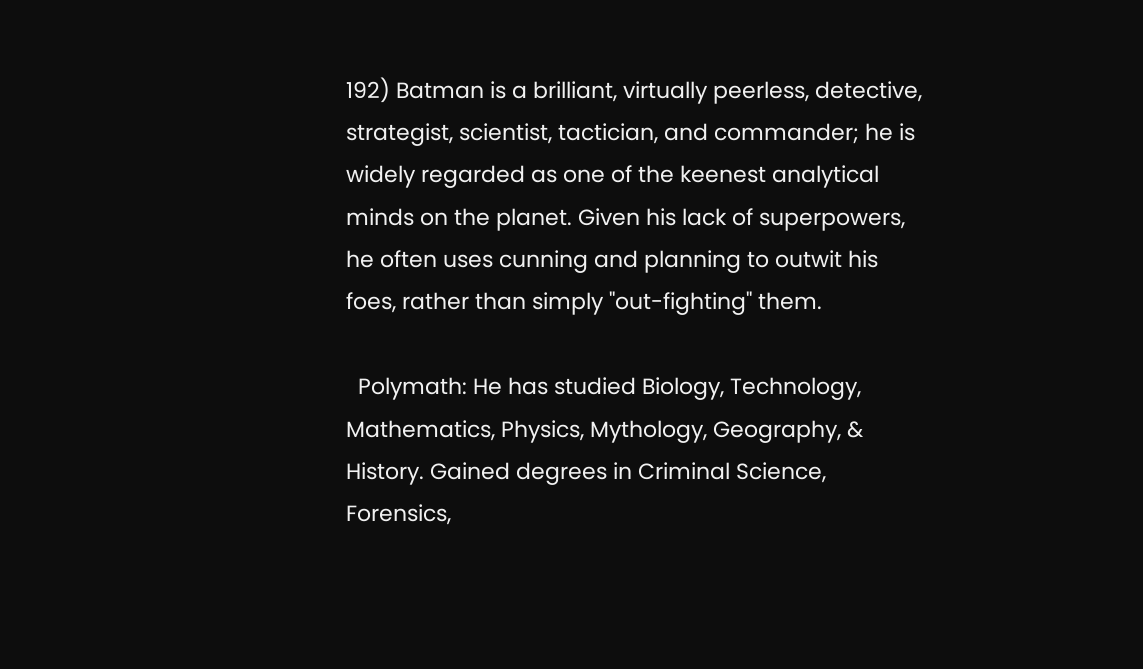192) Batman is a brilliant, virtually peerless, detective, strategist, scientist, tactician, and commander; he is widely regarded as one of the keenest analytical minds on the planet. Given his lack of superpowers, he often uses cunning and planning to outwit his foes, rather than simply "out-fighting" them.

  Polymath: He has studied Biology, Technology, Mathematics, Physics, Mythology, Geography, & History. Gained degrees in Criminal Science, Forensics,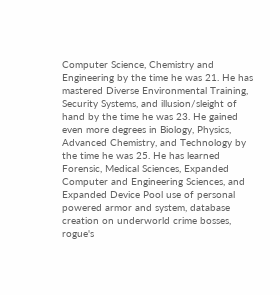Computer Science, Chemistry and Engineering by the time he was 21. He has mastered Diverse Environmental Training, Security Systems, and illusion/sleight of hand by the time he was 23. He gained even more degrees in Biology, Physics, Advanced Chemistry, and Technology by the time he was 25. He has learned Forensic, Medical Sciences, Expanded Computer and Engineering Sciences, and Expanded Device Pool use of personal powered armor and system, database creation on underworld crime bosses, rogue's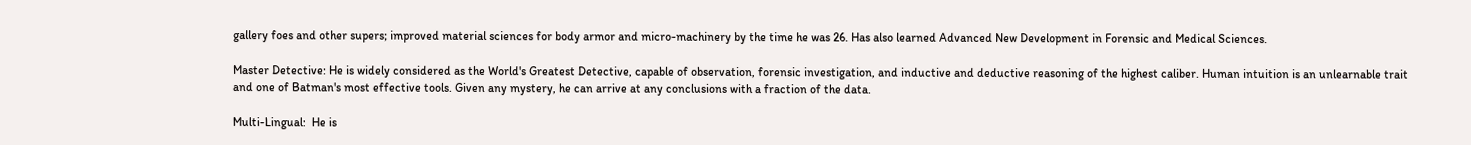gallery foes and other supers; improved material sciences for body armor and micro-machinery by the time he was 26. Has also learned Advanced New Development in Forensic and Medical Sciences.

Master Detective: He is widely considered as the World's Greatest Detective, capable of observation, forensic investigation, and inductive and deductive reasoning of the highest caliber. Human intuition is an unlearnable trait and one of Batman's most effective tools. Given any mystery, he can arrive at any conclusions with a fraction of the data.

Multi-Lingual:  He is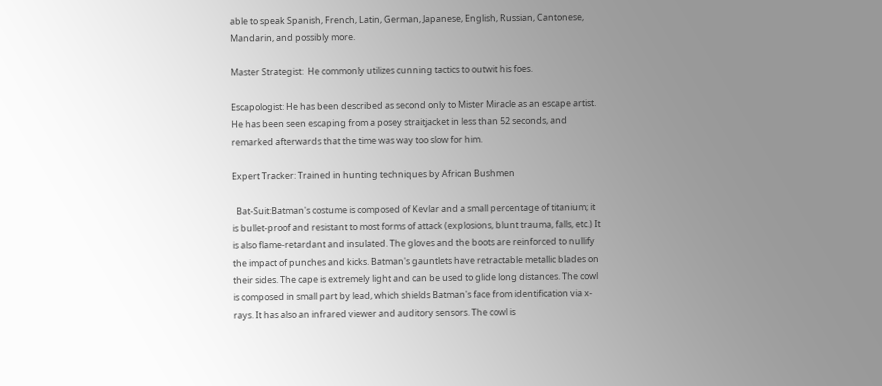able to speak Spanish, French, Latin, German, Japanese, English, Russian, Cantonese, Mandarin, and possibly more.

Master Strategist:  He commonly utilizes cunning tactics to outwit his foes.

Escapologist: He has been described as second only to Mister Miracle as an escape artist. He has been seen escaping from a posey straitjacket in less than 52 seconds, and remarked afterwards that the time was way too slow for him.

Expert Tracker: Trained in hunting techniques by African Bushmen

  Bat-Suit:Batman's costume is composed of Kevlar and a small percentage of titanium; it is bullet-proof and resistant to most forms of attack (explosions, blunt trauma, falls, etc.) It is also flame-retardant and insulated. The gloves and the boots are reinforced to nullify the impact of punches and kicks. Batman's gauntlets have retractable metallic blades on their sides. The cape is extremely light and can be used to glide long distances. The cowl is composed in small part by lead, which shields Batman's face from identification via x-rays. It has also an infrared viewer and auditory sensors. The cowl is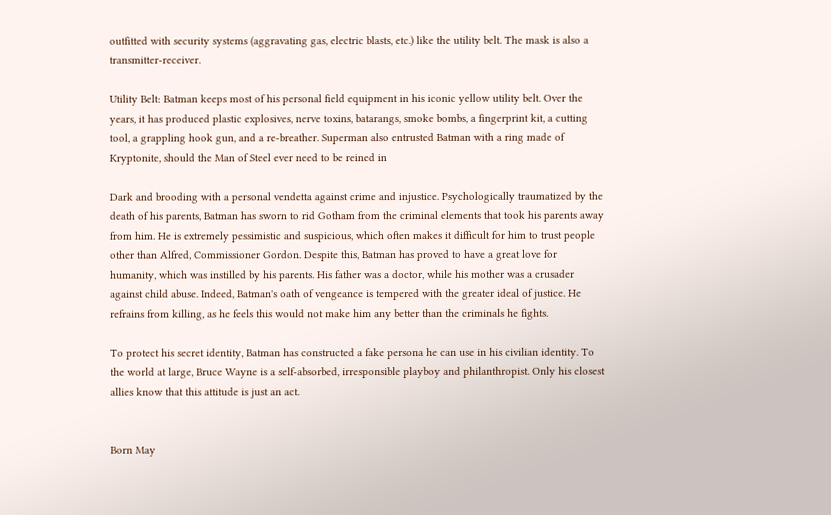outfitted with security systems (aggravating gas, electric blasts, etc.) like the utility belt. The mask is also a transmitter-receiver.

Utility Belt: Batman keeps most of his personal field equipment in his iconic yellow utility belt. Over the years, it has produced plastic explosives, nerve toxins, batarangs, smoke bombs, a fingerprint kit, a cutting tool, a grappling hook gun, and a re-breather. Superman also entrusted Batman with a ring made of Kryptonite, should the Man of Steel ever need to be reined in

Dark and brooding with a personal vendetta against crime and injustice. Psychologically traumatized by the death of his parents, Batman has sworn to rid Gotham from the criminal elements that took his parents away from him. He is extremely pessimistic and suspicious, which often makes it difficult for him to trust people other than Alfred, Commissioner Gordon. Despite this, Batman has proved to have a great love for humanity, which was instilled by his parents. His father was a doctor, while his mother was a crusader against child abuse. Indeed, Batman's oath of vengeance is tempered with the greater ideal of justice. He refrains from killing, as he feels this would not make him any better than the criminals he fights.

To protect his secret identity, Batman has constructed a fake persona he can use in his civilian identity. To the world at large, Bruce Wayne is a self-absorbed, irresponsible playboy and philanthropist. Only his closest allies know that this attitude is just an act.


Born May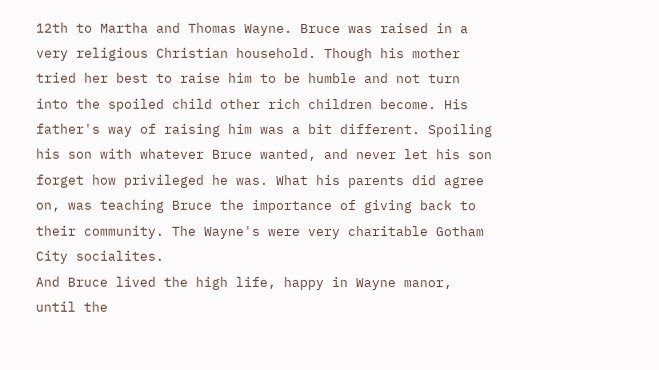12th to Martha and Thomas Wayne. Bruce was raised in a very religious Christian household. Though his mother tried her best to raise him to be humble and not turn into the spoiled child other rich children become. His father's way of raising him was a bit different. Spoiling his son with whatever Bruce wanted, and never let his son forget how privileged he was. What his parents did agree on, was teaching Bruce the importance of giving back to their community. The Wayne's were very charitable Gotham City socialites.
And Bruce lived the high life, happy in Wayne manor, until the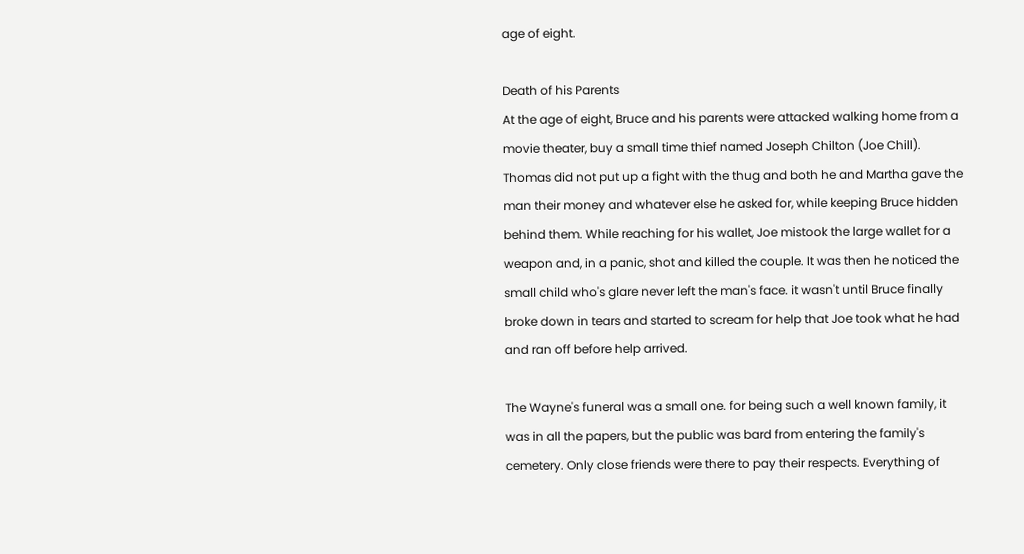age of eight.

Death of his Parents
At the age of eight, Bruce and his parents were attacked walking home from a movie theater, buy a small time thief named Joseph Chilton (Joe Chill). Thomas did not put up a fight with the thug and both he and Martha gave the man their money and whatever else he asked for, while keeping Bruce hidden behind them. While reaching for his wallet, Joe mistook the large wallet for a weapon and, in a panic, shot and killed the couple. It was then he noticed the small child who's glare never left the man's face. it wasn't until Bruce finally broke down in tears and started to scream for help that Joe took what he had and ran off before help arrived.

The Wayne's funeral was a small one. for being such a well known family, it was in all the papers, but the public was bard from entering the family's cemetery. Only close friends were there to pay their respects. Everything of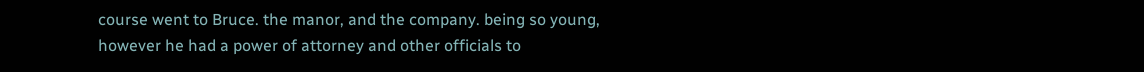course went to Bruce. the manor, and the company. being so young, however he had a power of attorney and other officials to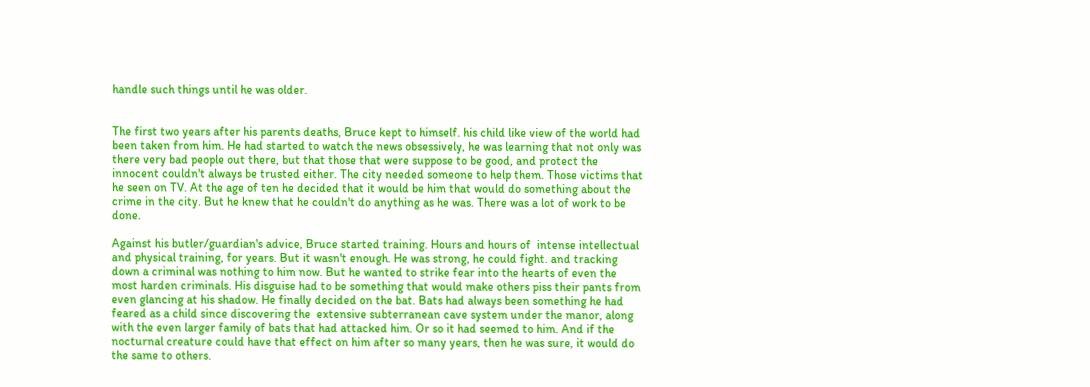handle such things until he was older.


The first two years after his parents deaths, Bruce kept to himself. his child like view of the world had been taken from him. He had started to watch the news obsessively, he was learning that not only was there very bad people out there, but that those that were suppose to be good, and protect the innocent couldn't always be trusted either. The city needed someone to help them. Those victims that he seen on TV. At the age of ten he decided that it would be him that would do something about the crime in the city. But he knew that he couldn't do anything as he was. There was a lot of work to be done.

Against his butler/guardian's advice, Bruce started training. Hours and hours of  intense intellectual and physical training, for years. But it wasn't enough. He was strong, he could fight. and tracking down a criminal was nothing to him now. But he wanted to strike fear into the hearts of even the most harden criminals. His disguise had to be something that would make others piss their pants from even glancing at his shadow. He finally decided on the bat. Bats had always been something he had feared as a child since discovering the  extensive subterranean cave system under the manor, along with the even larger family of bats that had attacked him. Or so it had seemed to him. And if the nocturnal creature could have that effect on him after so many years, then he was sure, it would do the same to others.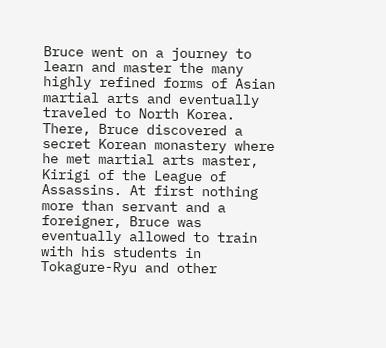Bruce went on a journey to learn and master the many highly refined forms of Asian martial arts and eventually traveled to North Korea. There, Bruce discovered a secret Korean monastery where he met martial arts master, Kirigi of the League of Assassins. At first nothing more than servant and a foreigner, Bruce was eventually allowed to train with his students in Tokagure-Ryu and other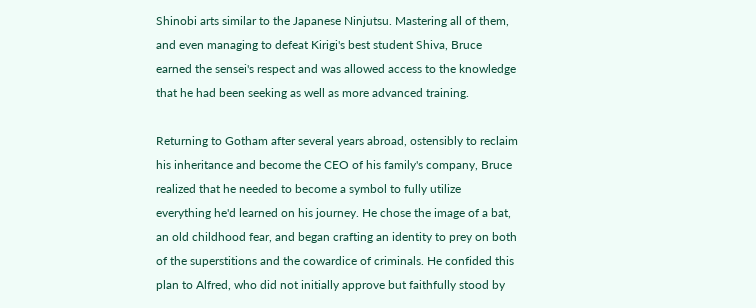Shinobi arts similar to the Japanese Ninjutsu. Mastering all of them, and even managing to defeat Kirigi's best student Shiva, Bruce earned the sensei's respect and was allowed access to the knowledge that he had been seeking as well as more advanced training.

Returning to Gotham after several years abroad, ostensibly to reclaim his inheritance and become the CEO of his family's company, Bruce realized that he needed to become a symbol to fully utilize everything he'd learned on his journey. He chose the image of a bat, an old childhood fear, and began crafting an identity to prey on both of the superstitions and the cowardice of criminals. He confided this plan to Alfred, who did not initially approve but faithfully stood by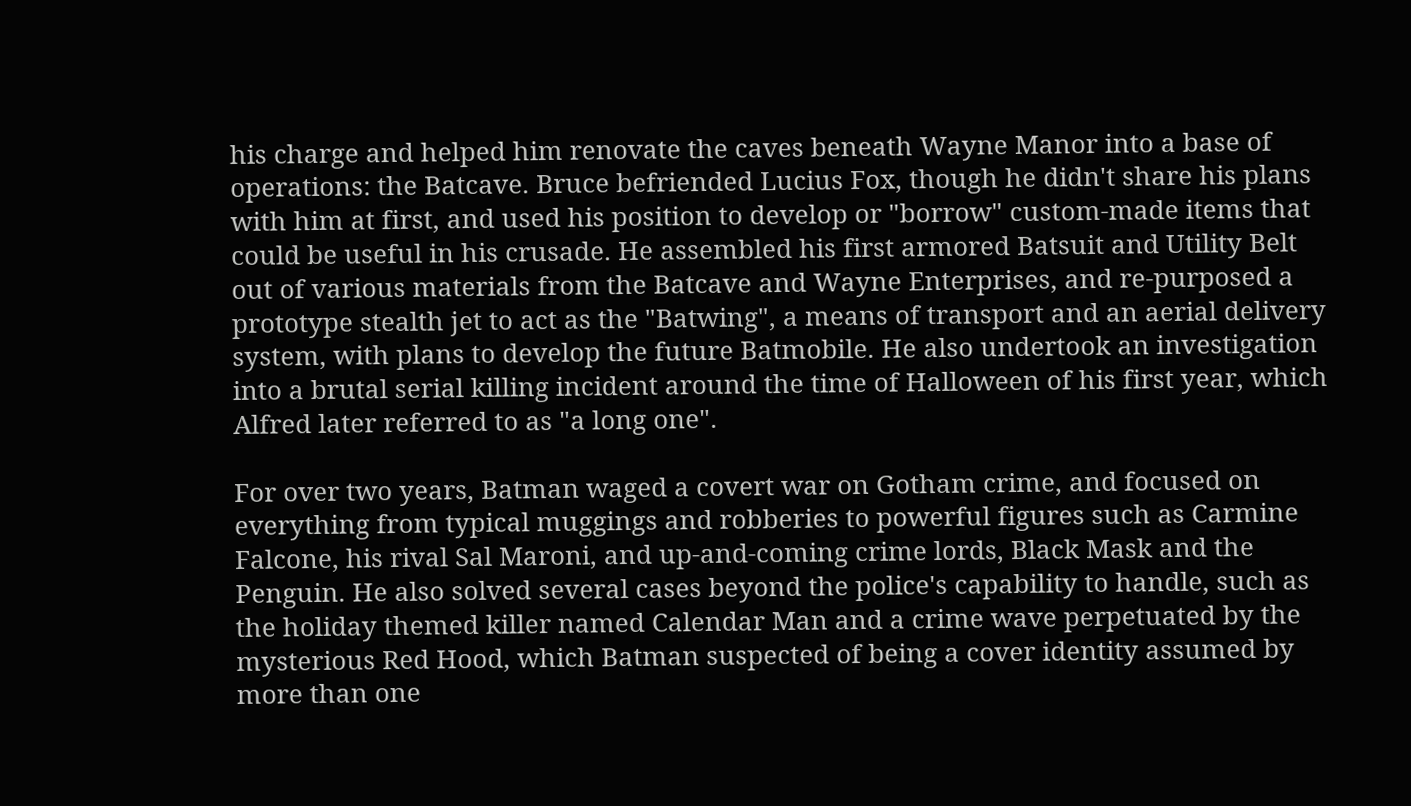his charge and helped him renovate the caves beneath Wayne Manor into a base of operations: the Batcave. Bruce befriended Lucius Fox, though he didn't share his plans with him at first, and used his position to develop or "borrow" custom-made items that could be useful in his crusade. He assembled his first armored Batsuit and Utility Belt out of various materials from the Batcave and Wayne Enterprises, and re-purposed a prototype stealth jet to act as the "Batwing", a means of transport and an aerial delivery system, with plans to develop the future Batmobile. He also undertook an investigation into a brutal serial killing incident around the time of Halloween of his first year, which Alfred later referred to as "a long one".

For over two years, Batman waged a covert war on Gotham crime, and focused on everything from typical muggings and robberies to powerful figures such as Carmine Falcone, his rival Sal Maroni, and up-and-coming crime lords, Black Mask and the Penguin. He also solved several cases beyond the police's capability to handle, such as the holiday themed killer named Calendar Man and a crime wave perpetuated by the mysterious Red Hood, which Batman suspected of being a cover identity assumed by more than one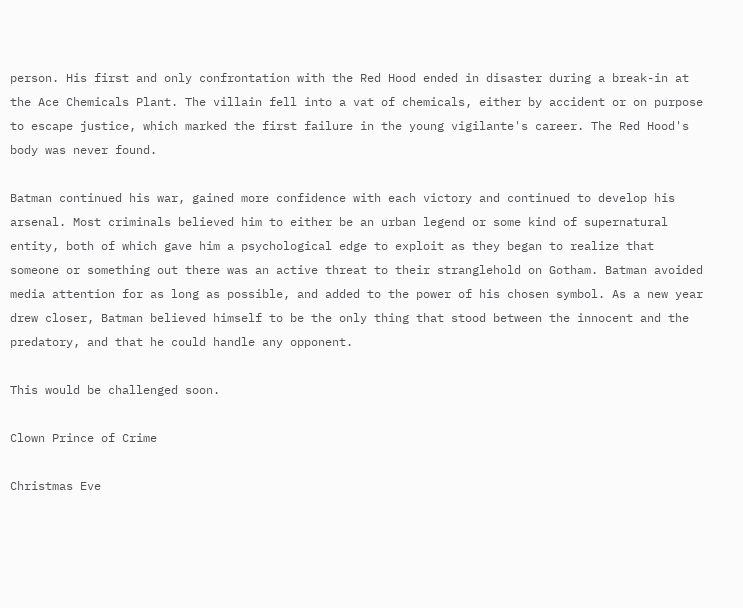person. His first and only confrontation with the Red Hood ended in disaster during a break-in at the Ace Chemicals Plant. The villain fell into a vat of chemicals, either by accident or on purpose to escape justice, which marked the first failure in the young vigilante's career. The Red Hood's body was never found.

Batman continued his war, gained more confidence with each victory and continued to develop his arsenal. Most criminals believed him to either be an urban legend or some kind of supernatural entity, both of which gave him a psychological edge to exploit as they began to realize that someone or something out there was an active threat to their stranglehold on Gotham. Batman avoided media attention for as long as possible, and added to the power of his chosen symbol. As a new year drew closer, Batman believed himself to be the only thing that stood between the innocent and the predatory, and that he could handle any opponent.

This would be challenged soon.

Clown Prince of Crime

Christmas Eve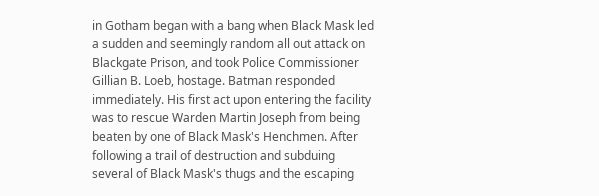in Gotham began with a bang when Black Mask led a sudden and seemingly random all out attack on Blackgate Prison, and took Police Commissioner Gillian B. Loeb, hostage. Batman responded immediately. His first act upon entering the facility was to rescue Warden Martin Joseph from being beaten by one of Black Mask's Henchmen. After following a trail of destruction and subduing several of Black Mask's thugs and the escaping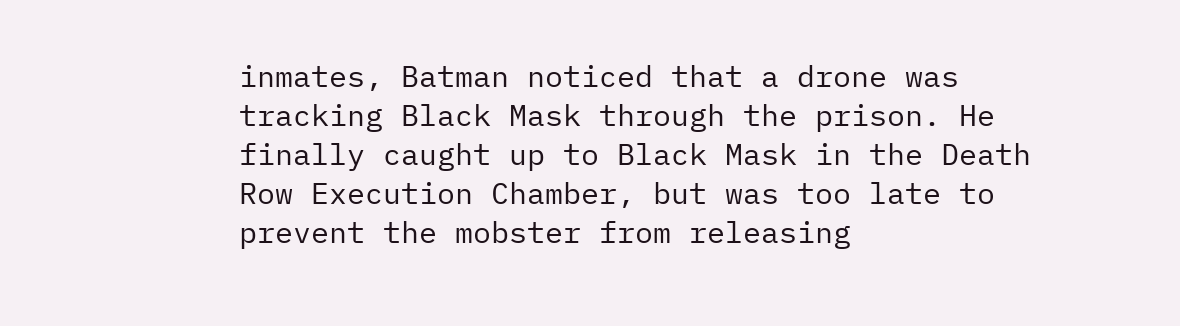inmates, Batman noticed that a drone was tracking Black Mask through the prison. He finally caught up to Black Mask in the Death Row Execution Chamber, but was too late to prevent the mobster from releasing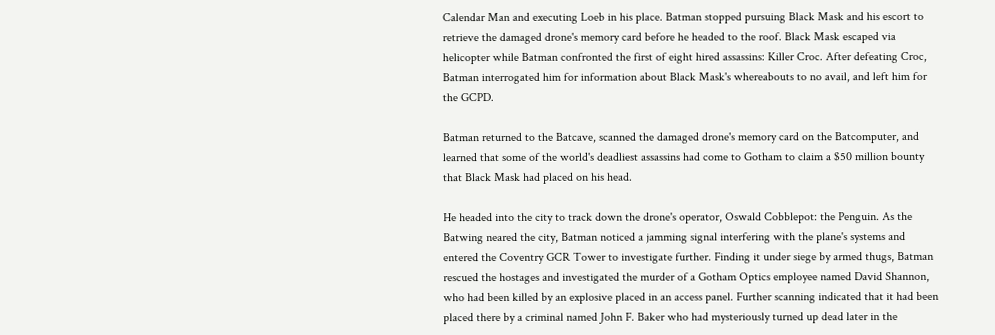Calendar Man and executing Loeb in his place. Batman stopped pursuing Black Mask and his escort to retrieve the damaged drone's memory card before he headed to the roof. Black Mask escaped via helicopter while Batman confronted the first of eight hired assassins: Killer Croc. After defeating Croc, Batman interrogated him for information about Black Mask's whereabouts to no avail, and left him for the GCPD.

Batman returned to the Batcave, scanned the damaged drone's memory card on the Batcomputer, and learned that some of the world's deadliest assassins had come to Gotham to claim a $50 million bounty that Black Mask had placed on his head.

He headed into the city to track down the drone's operator, Oswald Cobblepot: the Penguin. As the Batwing neared the city, Batman noticed a jamming signal interfering with the plane's systems and entered the Coventry GCR Tower to investigate further. Finding it under siege by armed thugs, Batman rescued the hostages and investigated the murder of a Gotham Optics employee named David Shannon, who had been killed by an explosive placed in an access panel. Further scanning indicated that it had been placed there by a criminal named John F. Baker who had mysteriously turned up dead later in the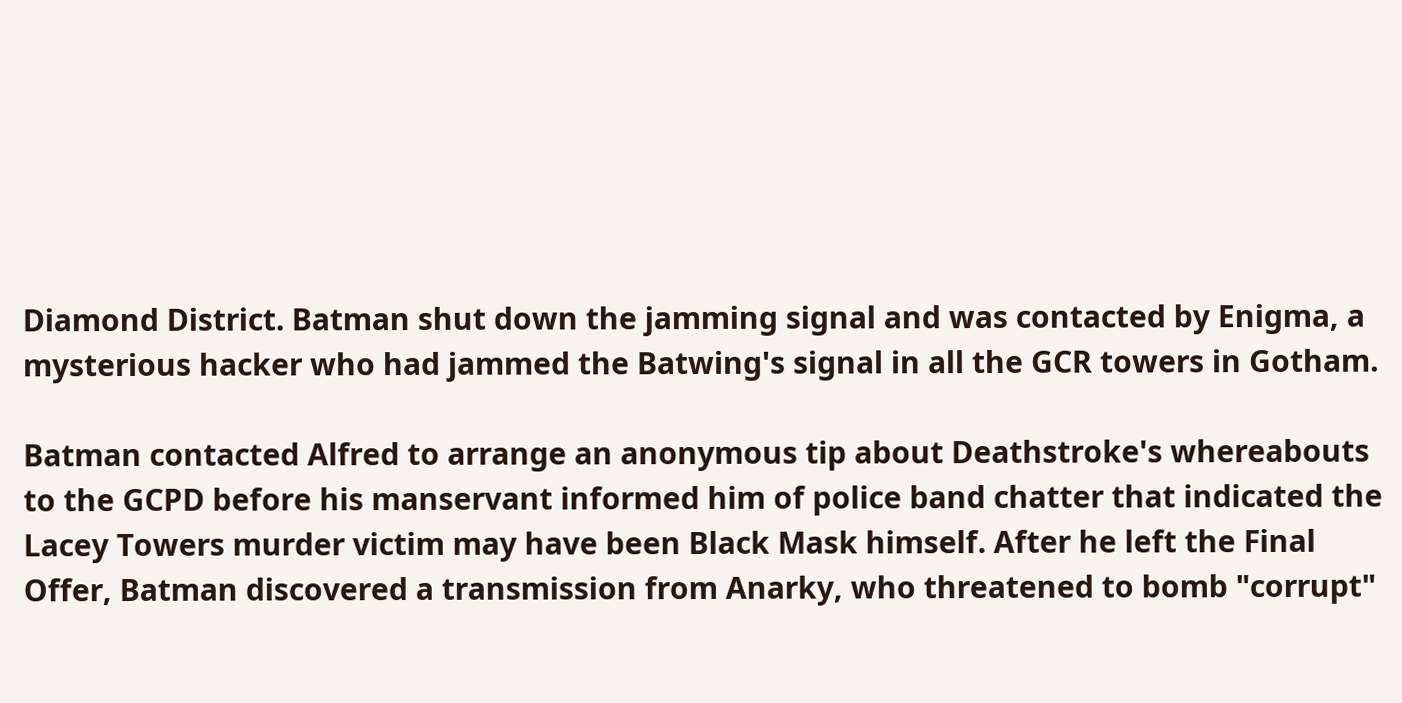Diamond District. Batman shut down the jamming signal and was contacted by Enigma, a mysterious hacker who had jammed the Batwing's signal in all the GCR towers in Gotham.

Batman contacted Alfred to arrange an anonymous tip about Deathstroke's whereabouts to the GCPD before his manservant informed him of police band chatter that indicated the Lacey Towers murder victim may have been Black Mask himself. After he left the Final Offer, Batman discovered a transmission from Anarky, who threatened to bomb "corrupt"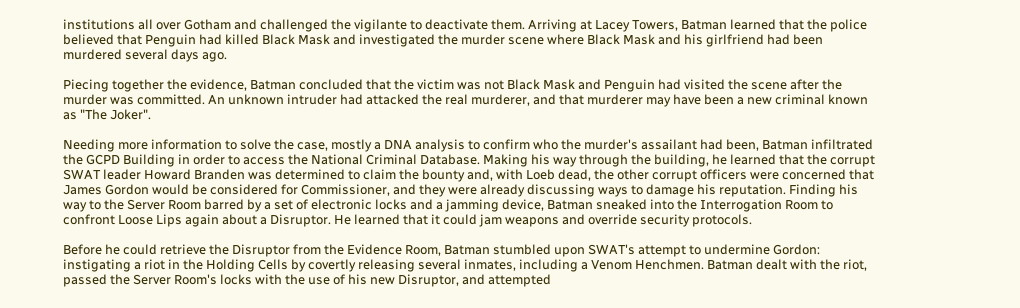institutions all over Gotham and challenged the vigilante to deactivate them. Arriving at Lacey Towers, Batman learned that the police believed that Penguin had killed Black Mask and investigated the murder scene where Black Mask and his girlfriend had been murdered several days ago.

Piecing together the evidence, Batman concluded that the victim was not Black Mask and Penguin had visited the scene after the murder was committed. An unknown intruder had attacked the real murderer, and that murderer may have been a new criminal known as "The Joker".

Needing more information to solve the case, mostly a DNA analysis to confirm who the murder's assailant had been, Batman infiltrated the GCPD Building in order to access the National Criminal Database. Making his way through the building, he learned that the corrupt SWAT leader Howard Branden was determined to claim the bounty and, with Loeb dead, the other corrupt officers were concerned that James Gordon would be considered for Commissioner, and they were already discussing ways to damage his reputation. Finding his way to the Server Room barred by a set of electronic locks and a jamming device, Batman sneaked into the Interrogation Room to confront Loose Lips again about a Disruptor. He learned that it could jam weapons and override security protocols.

Before he could retrieve the Disruptor from the Evidence Room, Batman stumbled upon SWAT's attempt to undermine Gordon: instigating a riot in the Holding Cells by covertly releasing several inmates, including a Venom Henchmen. Batman dealt with the riot, passed the Server Room's locks with the use of his new Disruptor, and attempted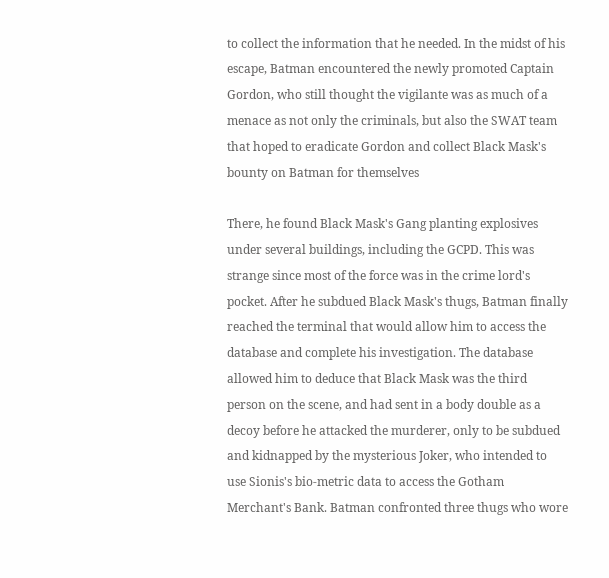to collect the information that he needed. In the midst of his escape, Batman encountered the newly promoted Captain Gordon, who still thought the vigilante was as much of a menace as not only the criminals, but also the SWAT team that hoped to eradicate Gordon and collect Black Mask's bounty on Batman for themselves

There, he found Black Mask's Gang planting explosives under several buildings, including the GCPD. This was strange since most of the force was in the crime lord's pocket. After he subdued Black Mask's thugs, Batman finally reached the terminal that would allow him to access the database and complete his investigation. The database allowed him to deduce that Black Mask was the third person on the scene, and had sent in a body double as a decoy before he attacked the murderer, only to be subdued and kidnapped by the mysterious Joker, who intended to use Sionis's bio-metric data to access the Gotham Merchant's Bank. Batman confronted three thugs who wore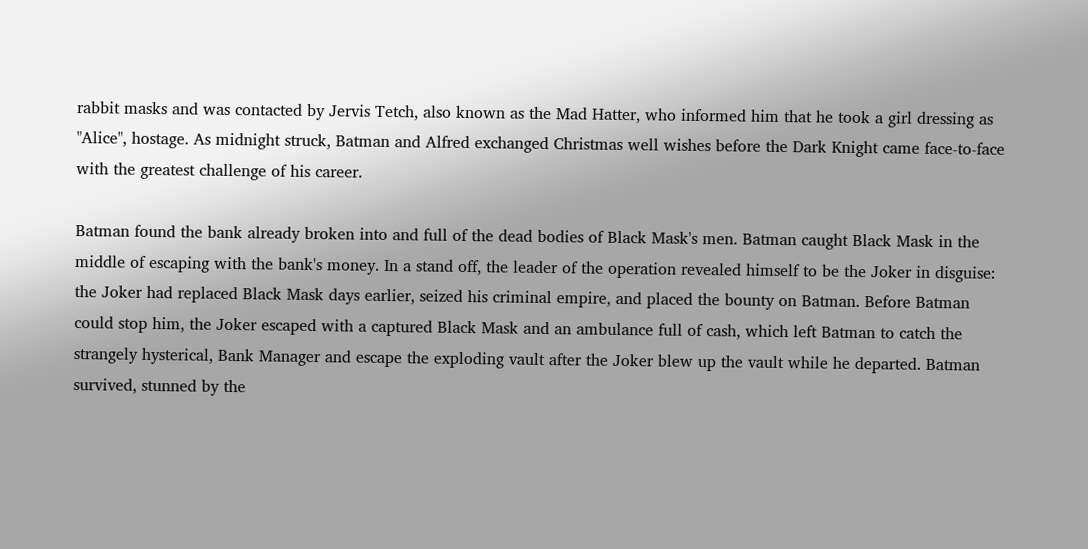rabbit masks and was contacted by Jervis Tetch, also known as the Mad Hatter, who informed him that he took a girl dressing as "Alice", hostage. As midnight struck, Batman and Alfred exchanged Christmas well wishes before the Dark Knight came face-to-face with the greatest challenge of his career.

Batman found the bank already broken into and full of the dead bodies of Black Mask's men. Batman caught Black Mask in the middle of escaping with the bank's money. In a stand off, the leader of the operation revealed himself to be the Joker in disguise: the Joker had replaced Black Mask days earlier, seized his criminal empire, and placed the bounty on Batman. Before Batman could stop him, the Joker escaped with a captured Black Mask and an ambulance full of cash, which left Batman to catch the strangely hysterical, Bank Manager and escape the exploding vault after the Joker blew up the vault while he departed. Batman survived, stunned by the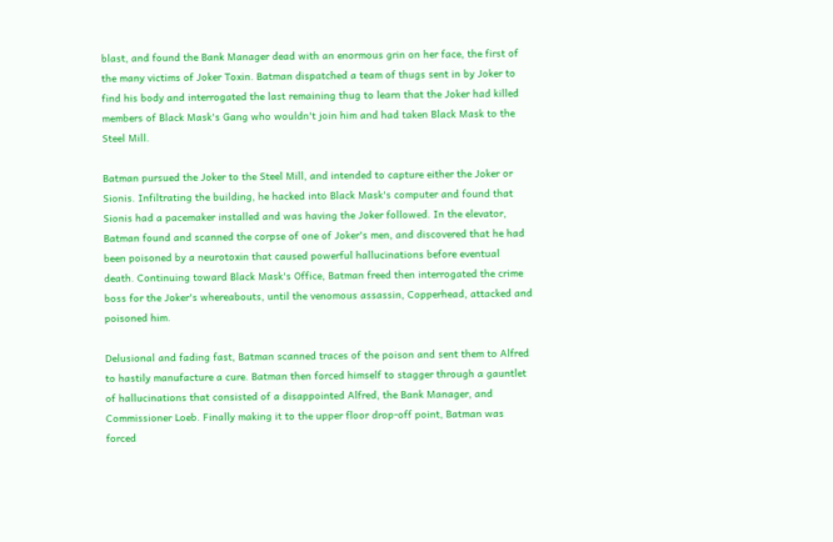blast, and found the Bank Manager dead with an enormous grin on her face, the first of the many victims of Joker Toxin. Batman dispatched a team of thugs sent in by Joker to find his body and interrogated the last remaining thug to learn that the Joker had killed members of Black Mask's Gang who wouldn't join him and had taken Black Mask to the Steel Mill.

Batman pursued the Joker to the Steel Mill, and intended to capture either the Joker or Sionis. Infiltrating the building, he hacked into Black Mask's computer and found that Sionis had a pacemaker installed and was having the Joker followed. In the elevator, Batman found and scanned the corpse of one of Joker's men, and discovered that he had been poisoned by a neurotoxin that caused powerful hallucinations before eventual death. Continuing toward Black Mask's Office, Batman freed then interrogated the crime boss for the Joker's whereabouts, until the venomous assassin, Copperhead, attacked and poisoned him.

Delusional and fading fast, Batman scanned traces of the poison and sent them to Alfred to hastily manufacture a cure. Batman then forced himself to stagger through a gauntlet of hallucinations that consisted of a disappointed Alfred, the Bank Manager, and Commissioner Loeb. Finally making it to the upper floor drop-off point, Batman was forced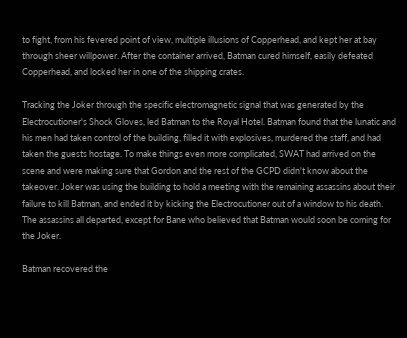to fight, from his fevered point of view, multiple illusions of Copperhead, and kept her at bay through sheer willpower. After the container arrived, Batman cured himself, easily defeated Copperhead, and locked her in one of the shipping crates.

Tracking the Joker through the specific electromagnetic signal that was generated by the Electrocutioner's Shock Gloves, led Batman to the Royal Hotel. Batman found that the lunatic and his men had taken control of the building, filled it with explosives, murdered the staff, and had taken the guests hostage. To make things even more complicated, SWAT had arrived on the scene and were making sure that Gordon and the rest of the GCPD didn't know about the takeover. Joker was using the building to hold a meeting with the remaining assassins about their failure to kill Batman, and ended it by kicking the Electrocutioner out of a window to his death. The assassins all departed, except for Bane who believed that Batman would soon be coming for the Joker.

Batman recovered the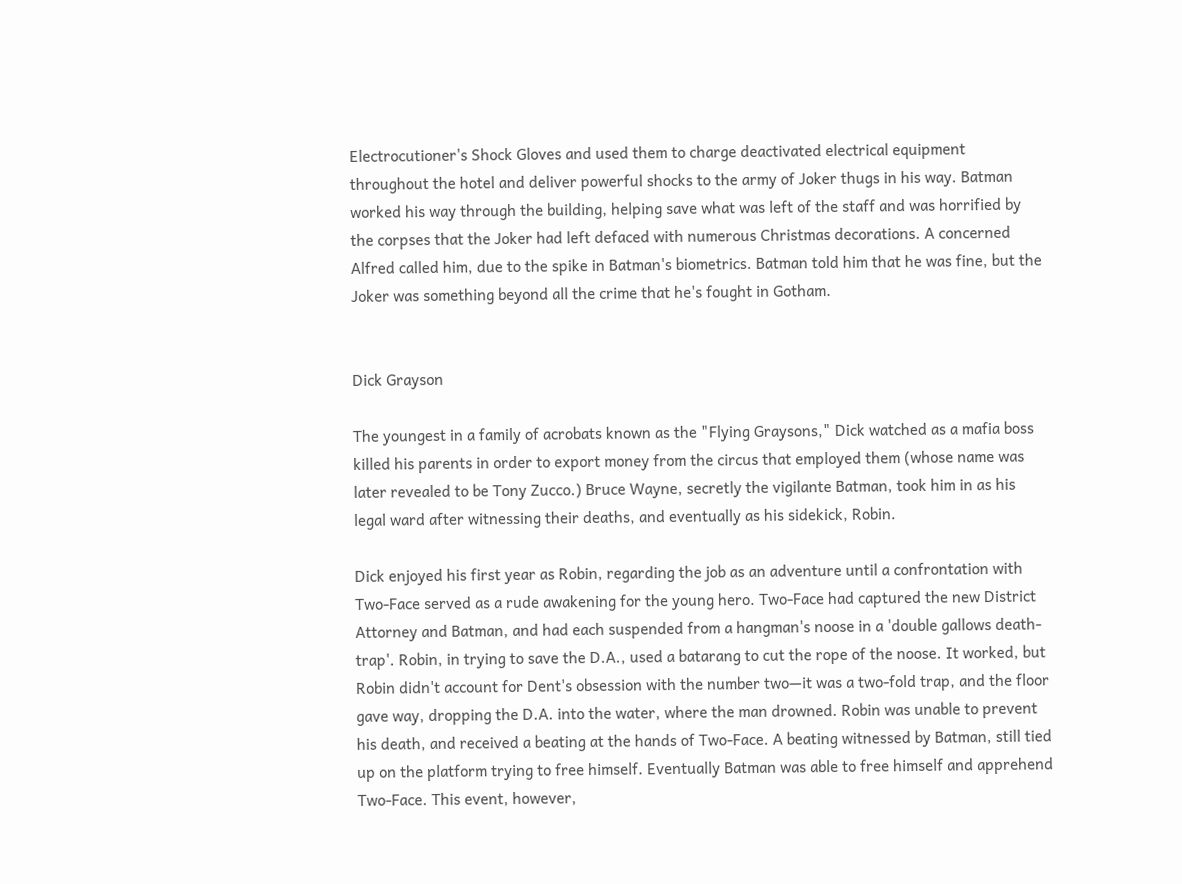Electrocutioner's Shock Gloves and used them to charge deactivated electrical equipment throughout the hotel and deliver powerful shocks to the army of Joker thugs in his way. Batman worked his way through the building, helping save what was left of the staff and was horrified by the corpses that the Joker had left defaced with numerous Christmas decorations. A concerned Alfred called him, due to the spike in Batman's biometrics. Batman told him that he was fine, but the Joker was something beyond all the crime that he's fought in Gotham.


Dick Grayson

The youngest in a family of acrobats known as the "Flying Graysons," Dick watched as a mafia boss killed his parents in order to export money from the circus that employed them (whose name was later revealed to be Tony Zucco.) Bruce Wayne, secretly the vigilante Batman, took him in as his legal ward after witnessing their deaths, and eventually as his sidekick, Robin.

Dick enjoyed his first year as Robin, regarding the job as an adventure until a confrontation with Two-Face served as a rude awakening for the young hero. Two-Face had captured the new District Attorney and Batman, and had each suspended from a hangman's noose in a 'double gallows death-trap'. Robin, in trying to save the D.A., used a batarang to cut the rope of the noose. It worked, but Robin didn't account for Dent's obsession with the number two—it was a two-fold trap, and the floor gave way, dropping the D.A. into the water, where the man drowned. Robin was unable to prevent his death, and received a beating at the hands of Two-Face. A beating witnessed by Batman, still tied up on the platform trying to free himself. Eventually Batman was able to free himself and apprehend Two-Face. This event, however,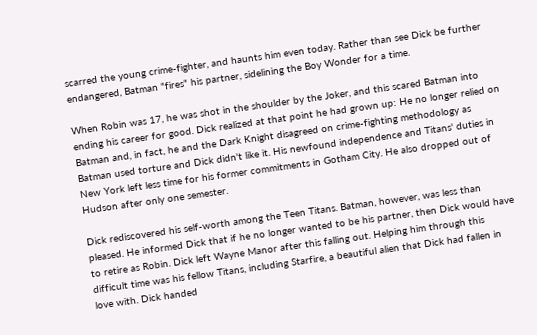scarred the young crime-fighter, and haunts him even today. Rather than see Dick be further endangered, Batman "fires" his partner, sidelining the Boy Wonder for a time.

When Robin was 17, he was shot in the shoulder by the Joker, and this scared Batman into ending his career for good. Dick realized at that point he had grown up: He no longer relied on Batman and, in fact, he and the Dark Knight disagreed on crime-fighting methodology as Batman used torture and Dick didn't like it. His newfound independence and Titans' duties in New York left less time for his former commitments in Gotham City. He also dropped out of Hudson after only one semester.

Dick rediscovered his self-worth among the Teen Titans. Batman, however, was less than pleased. He informed Dick that if he no longer wanted to be his partner, then Dick would have to retire as Robin. Dick left Wayne Manor after this falling out. Helping him through this difficult time was his fellow Titans, including Starfire, a beautiful alien that Dick had fallen in love with. Dick handed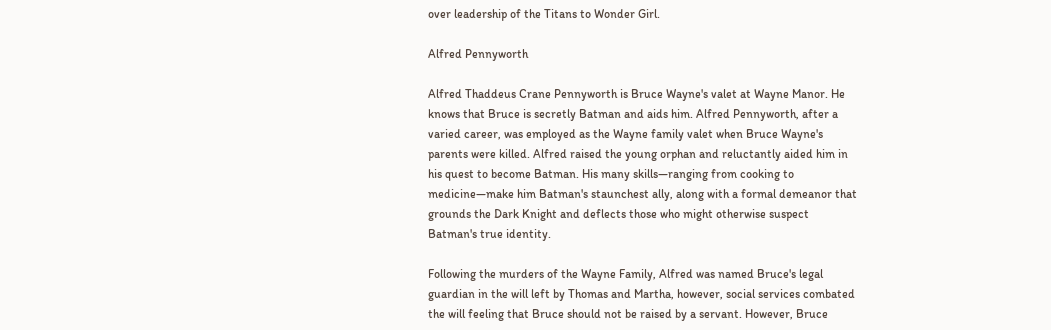over leadership of the Titans to Wonder Girl.

Alfred Pennyworth

Alfred Thaddeus Crane Pennyworth is Bruce Wayne's valet at Wayne Manor. He knows that Bruce is secretly Batman and aids him. Alfred Pennyworth, after a varied career, was employed as the Wayne family valet when Bruce Wayne's parents were killed. Alfred raised the young orphan and reluctantly aided him in his quest to become Batman. His many skills—ranging from cooking to medicine—make him Batman's staunchest ally, along with a formal demeanor that grounds the Dark Knight and deflects those who might otherwise suspect Batman's true identity.

Following the murders of the Wayne Family, Alfred was named Bruce's legal guardian in the will left by Thomas and Martha, however, social services combated the will feeling that Bruce should not be raised by a servant. However, Bruce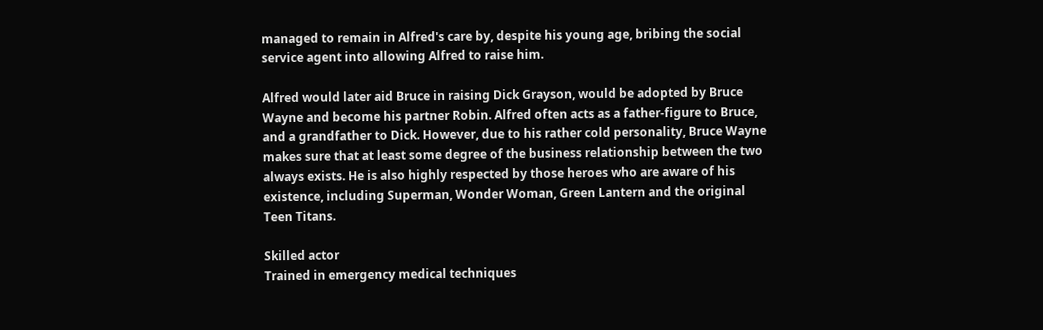managed to remain in Alfred's care by, despite his young age, bribing the social service agent into allowing Alfred to raise him.

Alfred would later aid Bruce in raising Dick Grayson, would be adopted by Bruce Wayne and become his partner Robin. Alfred often acts as a father-figure to Bruce, and a grandfather to Dick. However, due to his rather cold personality, Bruce Wayne makes sure that at least some degree of the business relationship between the two always exists. He is also highly respected by those heroes who are aware of his existence, including Superman, Wonder Woman, Green Lantern and the original Teen Titans.

Skilled actor
Trained in emergency medical techniques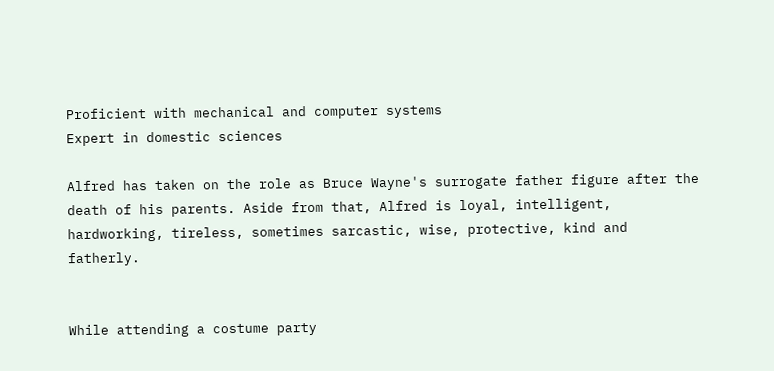Proficient with mechanical and computer systems
Expert in domestic sciences

Alfred has taken on the role as Bruce Wayne's surrogate father figure after the death of his parents. Aside from that, Alfred is loyal, intelligent, hardworking, tireless, sometimes sarcastic, wise, protective, kind and fatherly.


While attending a costume party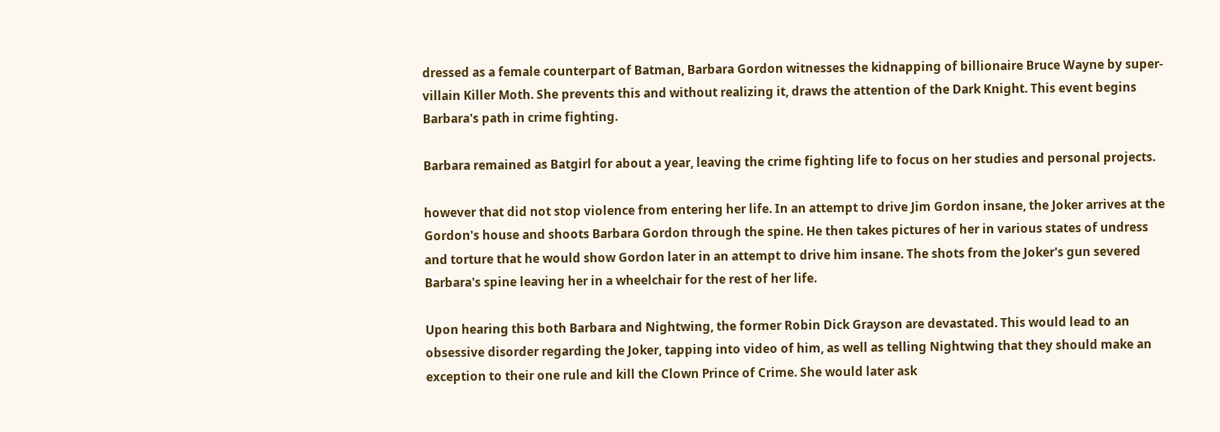dressed as a female counterpart of Batman, Barbara Gordon witnesses the kidnapping of billionaire Bruce Wayne by super-villain Killer Moth. She prevents this and without realizing it, draws the attention of the Dark Knight. This event begins Barbara's path in crime fighting.

Barbara remained as Batgirl for about a year, leaving the crime fighting life to focus on her studies and personal projects.

however that did not stop violence from entering her life. In an attempt to drive Jim Gordon insane, the Joker arrives at the Gordon's house and shoots Barbara Gordon through the spine. He then takes pictures of her in various states of undress and torture that he would show Gordon later in an attempt to drive him insane. The shots from the Joker's gun severed Barbara's spine leaving her in a wheelchair for the rest of her life.

Upon hearing this both Barbara and Nightwing, the former Robin Dick Grayson are devastated. This would lead to an obsessive disorder regarding the Joker, tapping into video of him, as well as telling Nightwing that they should make an exception to their one rule and kill the Clown Prince of Crime. She would later ask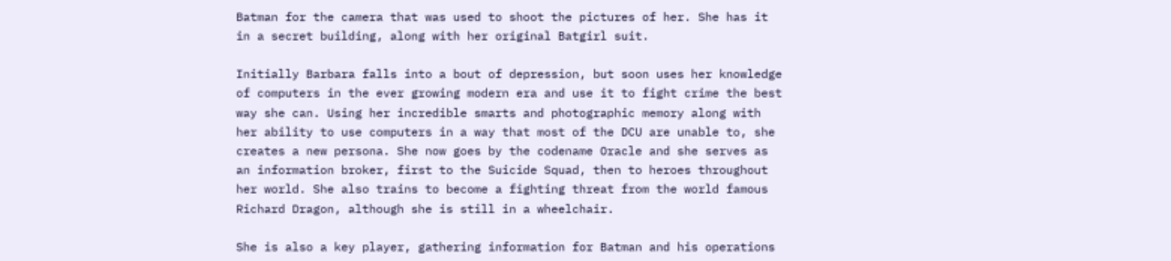Batman for the camera that was used to shoot the pictures of her. She has it in a secret building, along with her original Batgirl suit.

Initially Barbara falls into a bout of depression, but soon uses her knowledge of computers in the ever growing modern era and use it to fight crime the best way she can. Using her incredible smarts and photographic memory along with her ability to use computers in a way that most of the DCU are unable to, she creates a new persona. She now goes by the codename Oracle and she serves as an information broker, first to the Suicide Squad, then to heroes throughout her world. She also trains to become a fighting threat from the world famous Richard Dragon, although she is still in a wheelchair.

She is also a key player, gathering information for Batman and his operations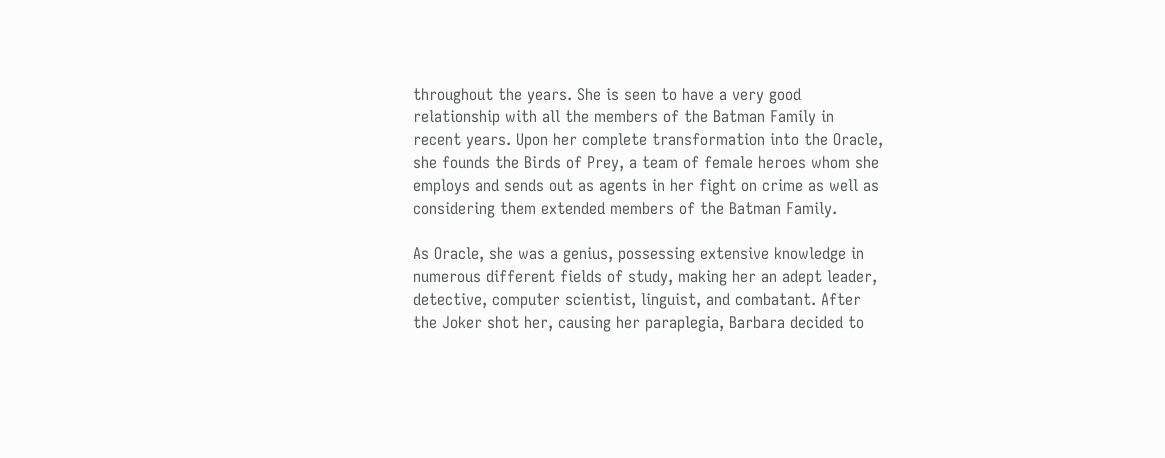throughout the years. She is seen to have a very good relationship with all the members of the Batman Family in recent years. Upon her complete transformation into the Oracle, she founds the Birds of Prey, a team of female heroes whom she employs and sends out as agents in her fight on crime as well as considering them extended members of the Batman Family.

As Oracle, she was a genius, possessing extensive knowledge in numerous different fields of study, making her an adept leader, detective, computer scientist, linguist, and combatant. After the Joker shot her, causing her paraplegia, Barbara decided to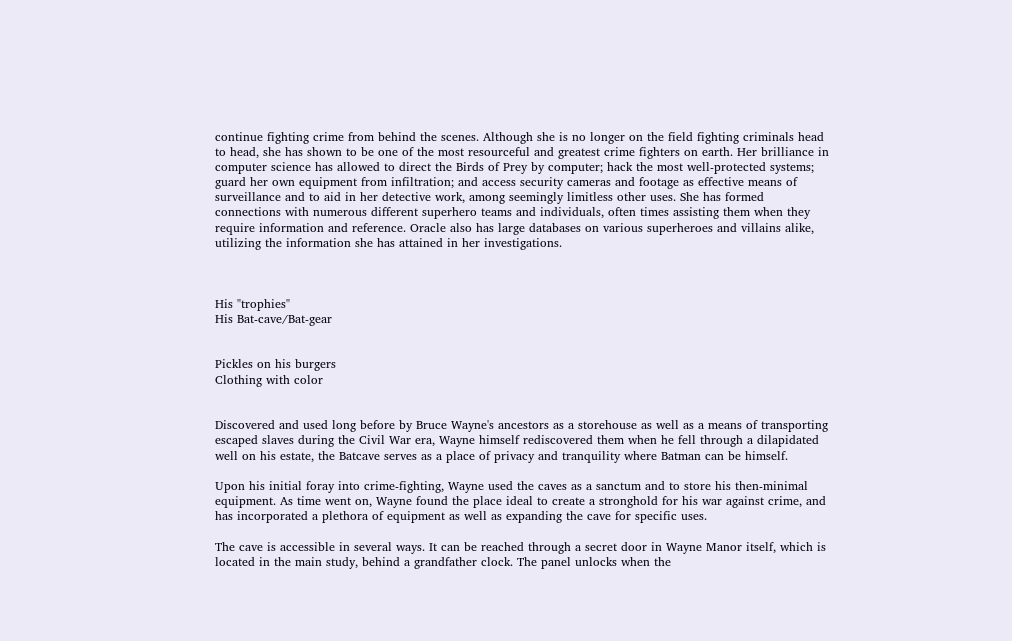continue fighting crime from behind the scenes. Although she is no longer on the field fighting criminals head to head, she has shown to be one of the most resourceful and greatest crime fighters on earth. Her brilliance in computer science has allowed to direct the Birds of Prey by computer; hack the most well-protected systems; guard her own equipment from infiltration; and access security cameras and footage as effective means of surveillance and to aid in her detective work, among seemingly limitless other uses. She has formed connections with numerous different superhero teams and individuals, often times assisting them when they require information and reference. Oracle also has large databases on various superheroes and villains alike, utilizing the information she has attained in her investigations.



His "trophies"
His Bat-cave/Bat-gear


Pickles on his burgers
Clothing with color


Discovered and used long before by Bruce Wayne's ancestors as a storehouse as well as a means of transporting escaped slaves during the Civil War era, Wayne himself rediscovered them when he fell through a dilapidated well on his estate, the Batcave serves as a place of privacy and tranquility where Batman can be himself.

Upon his initial foray into crime-fighting, Wayne used the caves as a sanctum and to store his then-minimal equipment. As time went on, Wayne found the place ideal to create a stronghold for his war against crime, and has incorporated a plethora of equipment as well as expanding the cave for specific uses.

The cave is accessible in several ways. It can be reached through a secret door in Wayne Manor itself, which is located in the main study, behind a grandfather clock. The panel unlocks when the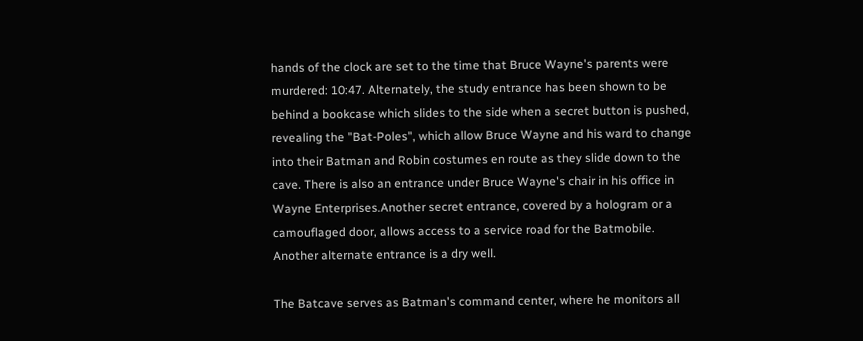hands of the clock are set to the time that Bruce Wayne's parents were murdered: 10:47. Alternately, the study entrance has been shown to be behind a bookcase which slides to the side when a secret button is pushed, revealing the "Bat-Poles", which allow Bruce Wayne and his ward to change into their Batman and Robin costumes en route as they slide down to the cave. There is also an entrance under Bruce Wayne's chair in his office in Wayne Enterprises.Another secret entrance, covered by a hologram or a camouflaged door, allows access to a service road for the Batmobile. Another alternate entrance is a dry well.

The Batcave serves as Batman's command center, where he monitors all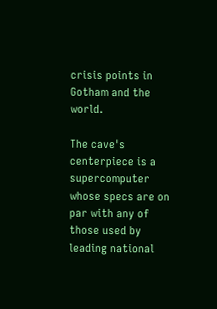crisis points in Gotham and the world.

The cave's centerpiece is a supercomputer whose specs are on par with any of those used by leading national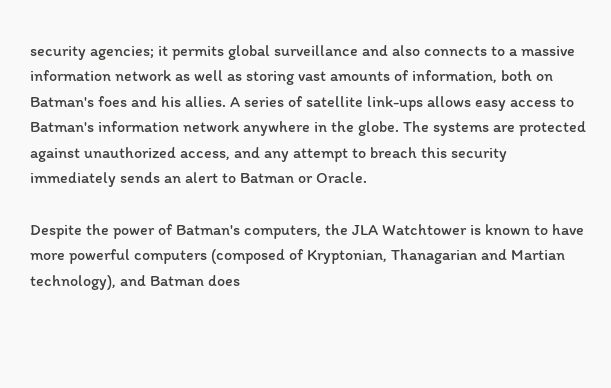security agencies; it permits global surveillance and also connects to a massive information network as well as storing vast amounts of information, both on Batman's foes and his allies. A series of satellite link-ups allows easy access to Batman's information network anywhere in the globe. The systems are protected against unauthorized access, and any attempt to breach this security immediately sends an alert to Batman or Oracle.

Despite the power of Batman's computers, the JLA Watchtower is known to have more powerful computers (composed of Kryptonian, Thanagarian and Martian technology), and Batman does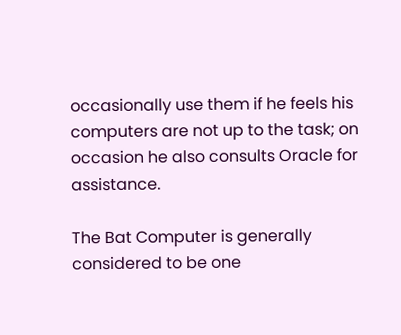occasionally use them if he feels his computers are not up to the task; on occasion he also consults Oracle for assistance.

The Bat Computer is generally considered to be one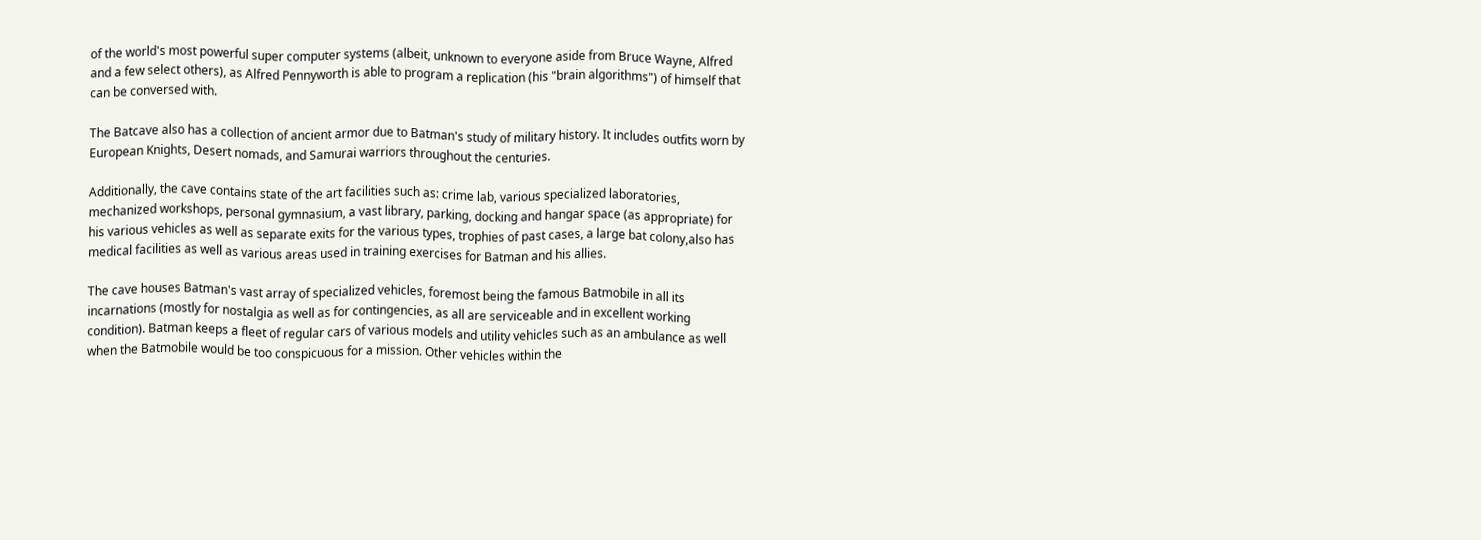of the world's most powerful super computer systems (albeit, unknown to everyone aside from Bruce Wayne, Alfred and a few select others), as Alfred Pennyworth is able to program a replication (his "brain algorithms") of himself that can be conversed with.

The Batcave also has a collection of ancient armor due to Batman's study of military history. It includes outfits worn by European Knights, Desert nomads, and Samurai warriors throughout the centuries.

Additionally, the cave contains state of the art facilities such as: crime lab, various specialized laboratories, mechanized workshops, personal gymnasium, a vast library, parking, docking and hangar space (as appropriate) for his various vehicles as well as separate exits for the various types, trophies of past cases, a large bat colony,also has medical facilities as well as various areas used in training exercises for Batman and his allies.

The cave houses Batman's vast array of specialized vehicles, foremost being the famous Batmobile in all its incarnations (mostly for nostalgia as well as for contingencies, as all are serviceable and in excellent working condition). Batman keeps a fleet of regular cars of various models and utility vehicles such as an ambulance as well when the Batmobile would be too conspicuous for a mission. Other vehicles within the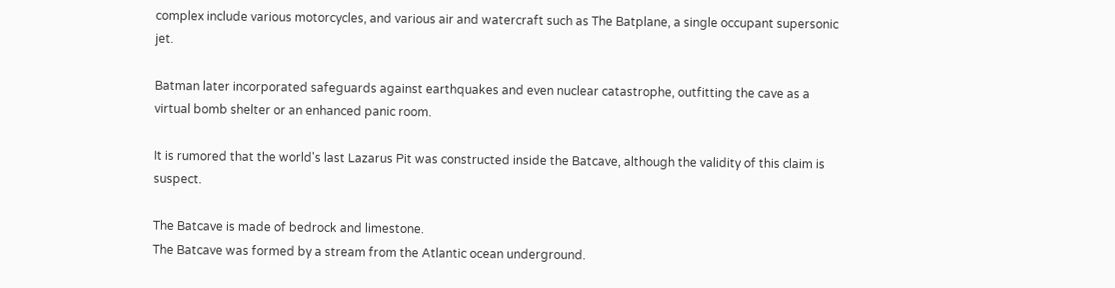complex include various motorcycles, and various air and watercraft such as The Batplane, a single occupant supersonic jet.

Batman later incorporated safeguards against earthquakes and even nuclear catastrophe, outfitting the cave as a virtual bomb shelter or an enhanced panic room.

It is rumored that the world's last Lazarus Pit was constructed inside the Batcave, although the validity of this claim is suspect.

The Batcave is made of bedrock and limestone.
The Batcave was formed by a stream from the Atlantic ocean underground.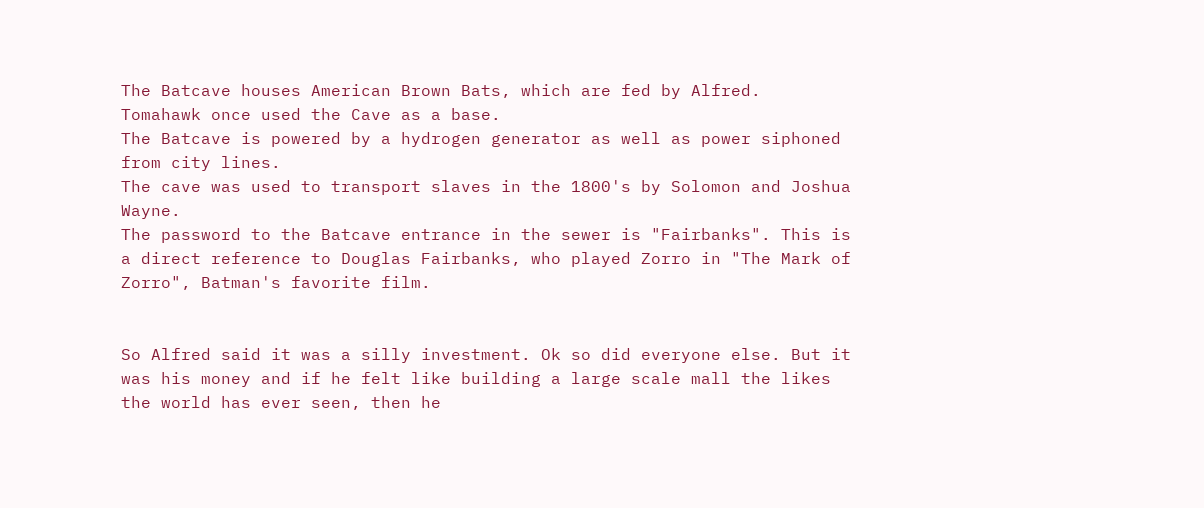The Batcave houses American Brown Bats, which are fed by Alfred.
Tomahawk once used the Cave as a base.
The Batcave is powered by a hydrogen generator as well as power siphoned from city lines.
The cave was used to transport slaves in the 1800's by Solomon and Joshua Wayne.
The password to the Batcave entrance in the sewer is "Fairbanks". This is a direct reference to Douglas Fairbanks, who played Zorro in "The Mark of Zorro", Batman's favorite film.


So Alfred said it was a silly investment. Ok so did everyone else. But it was his money and if he felt like building a large scale mall the likes the world has ever seen, then he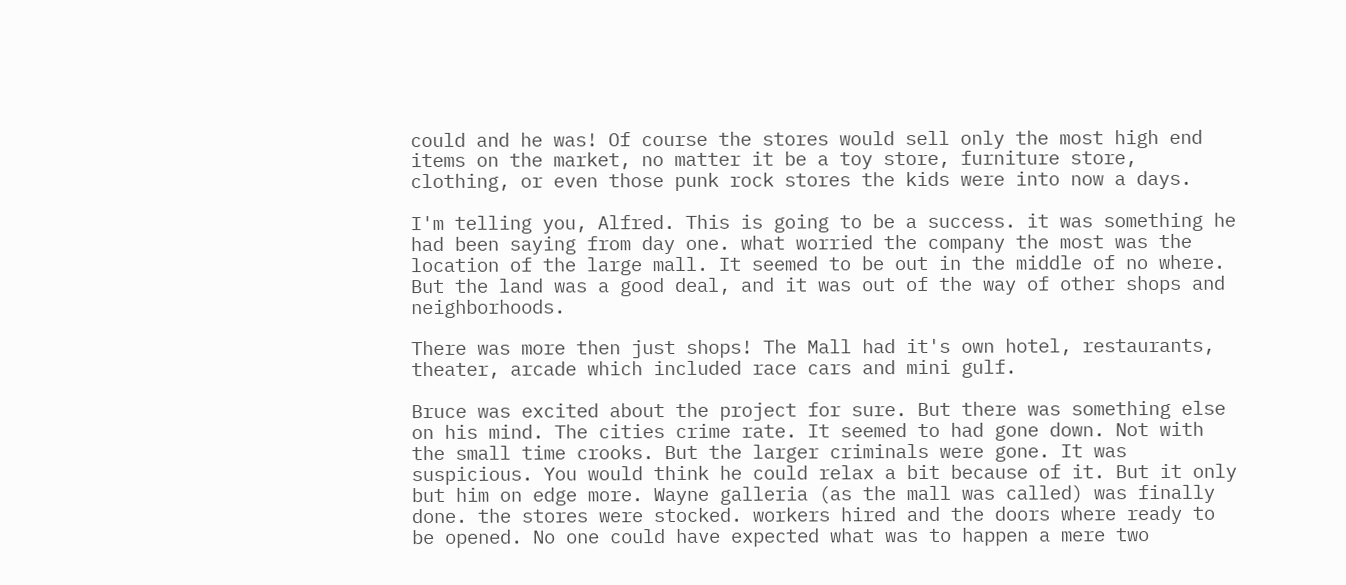could and he was! Of course the stores would sell only the most high end items on the market, no matter it be a toy store, furniture store, clothing, or even those punk rock stores the kids were into now a days.

I'm telling you, Alfred. This is going to be a success. it was something he had been saying from day one. what worried the company the most was the location of the large mall. It seemed to be out in the middle of no where. But the land was a good deal, and it was out of the way of other shops and neighborhoods.

There was more then just shops! The Mall had it's own hotel, restaurants, theater, arcade which included race cars and mini gulf.

Bruce was excited about the project for sure. But there was something else on his mind. The cities crime rate. It seemed to had gone down. Not with the small time crooks. But the larger criminals were gone. It was suspicious. You would think he could relax a bit because of it. But it only but him on edge more. Wayne galleria (as the mall was called) was finally done. the stores were stocked. workers hired and the doors where ready to be opened. No one could have expected what was to happen a mere two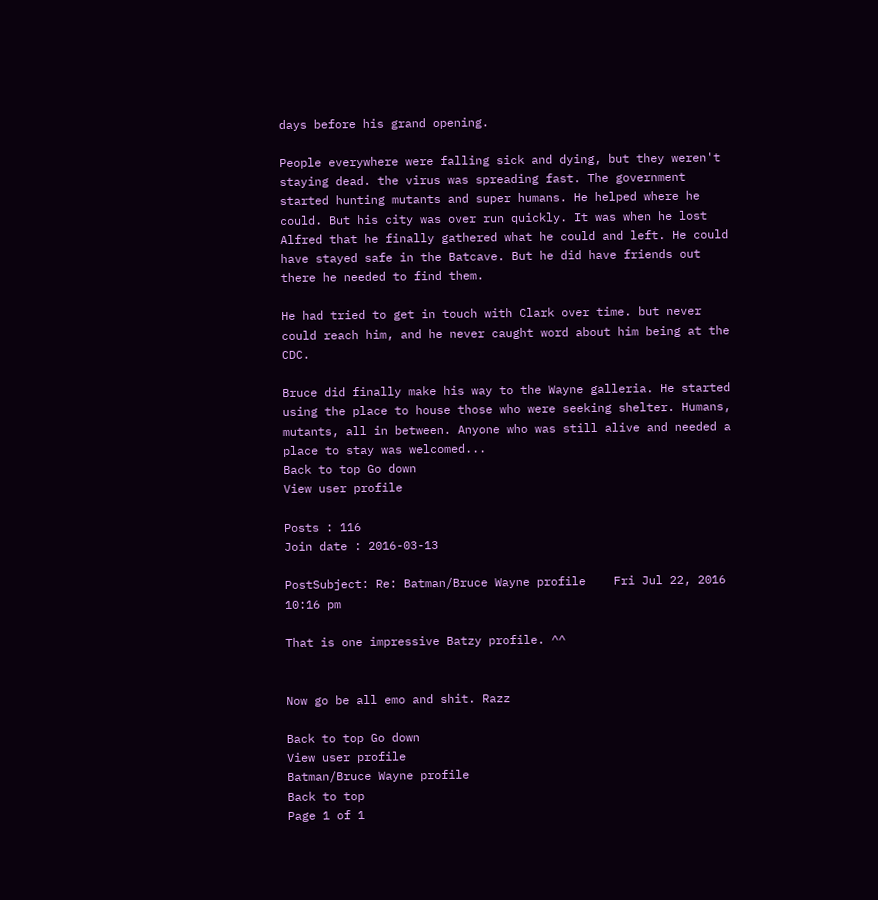days before his grand opening.

People everywhere were falling sick and dying, but they weren't staying dead. the virus was spreading fast. The government started hunting mutants and super humans. He helped where he could. But his city was over run quickly. It was when he lost Alfred that he finally gathered what he could and left. He could have stayed safe in the Batcave. But he did have friends out there he needed to find them.

He had tried to get in touch with Clark over time. but never could reach him, and he never caught word about him being at the CDC.

Bruce did finally make his way to the Wayne galleria. He started using the place to house those who were seeking shelter. Humans, mutants, all in between. Anyone who was still alive and needed a place to stay was welcomed...
Back to top Go down
View user profile

Posts : 116
Join date : 2016-03-13

PostSubject: Re: Batman/Bruce Wayne profile    Fri Jul 22, 2016 10:16 pm

That is one impressive Batzy profile. ^^


Now go be all emo and shit. Razz

Back to top Go down
View user profile
Batman/Bruce Wayne profile
Back to top
Page 1 of 1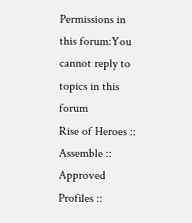Permissions in this forum:You cannot reply to topics in this forum
Rise of Heroes :: Assemble :: Approved Profiles ::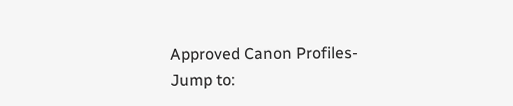Approved Canon Profiles-
Jump to: